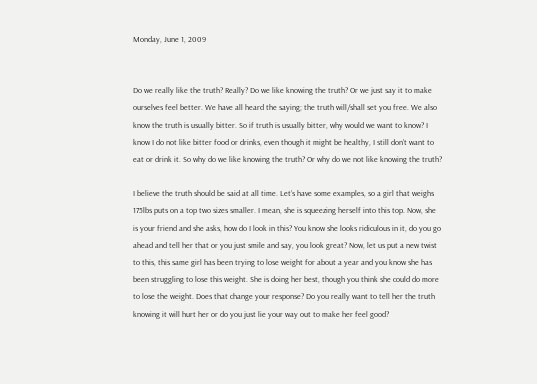Monday, June 1, 2009


Do we really like the truth? Really? Do we like knowing the truth? Or we just say it to make ourselves feel better. We have all heard the saying; the truth will/shall set you free. We also know the truth is usually bitter. So if truth is usually bitter, why would we want to know? I know I do not like bitter food or drinks, even though it might be healthy, I still don’t want to eat or drink it. So why do we like knowing the truth? Or why do we not like knowing the truth?

I believe the truth should be said at all time. Let’s have some examples, so a girl that weighs 175lbs puts on a top two sizes smaller. I mean, she is squeezing herself into this top. Now, she is your friend and she asks, how do I look in this? You know she looks ridiculous in it, do you go ahead and tell her that or you just smile and say, you look great? Now, let us put a new twist to this, this same girl has been trying to lose weight for about a year and you know she has been struggling to lose this weight. She is doing her best, though you think she could do more to lose the weight. Does that change your response? Do you really want to tell her the truth knowing it will hurt her or do you just lie your way out to make her feel good?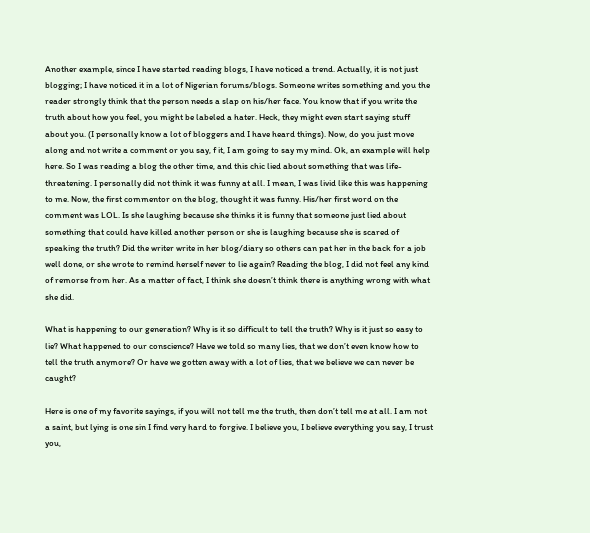Another example, since I have started reading blogs, I have noticed a trend. Actually, it is not just blogging; I have noticed it in a lot of Nigerian forums/blogs. Someone writes something and you the reader strongly think that the person needs a slap on his/her face. You know that if you write the truth about how you feel, you might be labeled a hater. Heck, they might even start saying stuff about you. (I personally know a lot of bloggers and I have heard things). Now, do you just move along and not write a comment or you say, f it, I am going to say my mind. Ok, an example will help here. So I was reading a blog the other time, and this chic lied about something that was life-threatening. I personally did not think it was funny at all. I mean, I was livid like this was happening to me. Now, the first commentor on the blog, thought it was funny. His/her first word on the comment was LOL. Is she laughing because she thinks it is funny that someone just lied about something that could have killed another person or she is laughing because she is scared of speaking the truth? Did the writer write in her blog/diary so others can pat her in the back for a job well done, or she wrote to remind herself never to lie again? Reading the blog, I did not feel any kind of remorse from her. As a matter of fact, I think she doesn’t think there is anything wrong with what she did.

What is happening to our generation? Why is it so difficult to tell the truth? Why is it just so easy to lie? What happened to our conscience? Have we told so many lies, that we don’t even know how to tell the truth anymore? Or have we gotten away with a lot of lies, that we believe we can never be caught?

Here is one of my favorite sayings, if you will not tell me the truth, then don’t tell me at all. I am not a saint, but lying is one sin I find very hard to forgive. I believe you, I believe everything you say, I trust you,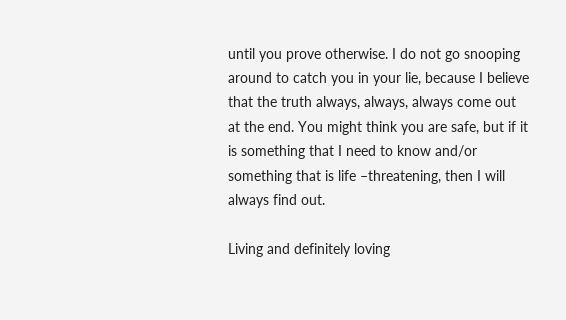until you prove otherwise. I do not go snooping around to catch you in your lie, because I believe that the truth always, always, always come out at the end. You might think you are safe, but if it is something that I need to know and/or something that is life –threatening, then I will always find out.

Living and definitely loving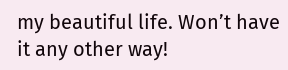my beautiful life. Won’t have it any other way!